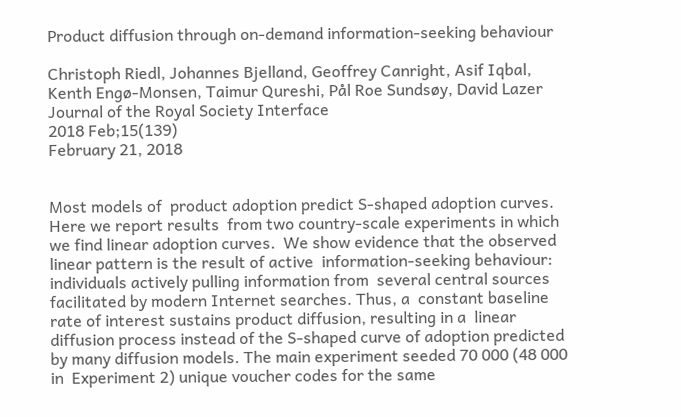Product diffusion through on-demand information-seeking behaviour

Christoph Riedl, Johannes Bjelland, Geoffrey Canright, Asif Iqbal, Kenth Engø-Monsen, Taimur Qureshi, Pål Roe Sundsøy, David Lazer
Journal of the Royal Society Interface
2018 Feb;15(139)
February 21, 2018


Most models of  product adoption predict S-shaped adoption curves. Here we report results  from two country-scale experiments in which we find linear adoption curves.  We show evidence that the observed linear pattern is the result of active  information-seeking behaviour: individuals actively pulling information from  several central sources facilitated by modern Internet searches. Thus, a  constant baseline rate of interest sustains product diffusion, resulting in a  linear diffusion process instead of the S-shaped curve of adoption predicted  by many diffusion models. The main experiment seeded 70 000 (48 000 in  Experiment 2) unique voucher codes for the same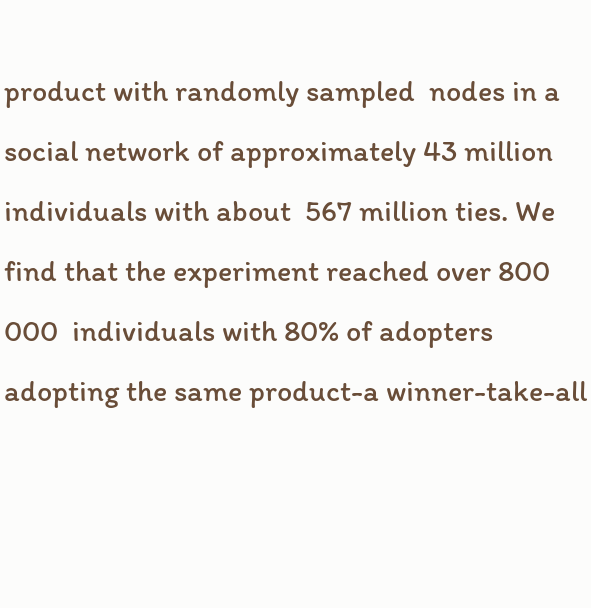product with randomly sampled  nodes in a social network of approximately 43 million individuals with about  567 million ties. We find that the experiment reached over 800 000  individuals with 80% of adopters adopting the same product-a winner-take-all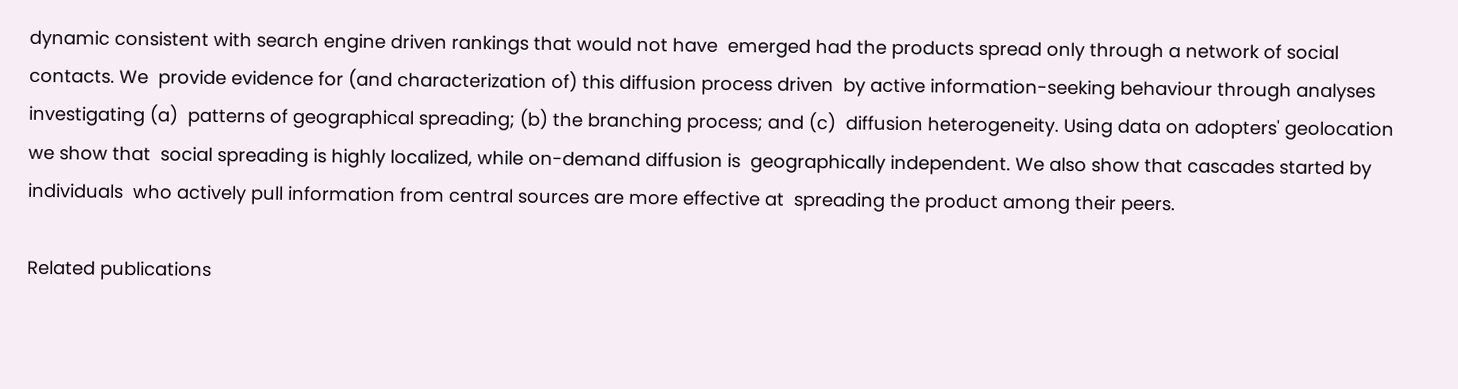dynamic consistent with search engine driven rankings that would not have  emerged had the products spread only through a network of social contacts. We  provide evidence for (and characterization of) this diffusion process driven  by active information-seeking behaviour through analyses investigating (a)  patterns of geographical spreading; (b) the branching process; and (c)  diffusion heterogeneity. Using data on adopters' geolocation we show that  social spreading is highly localized, while on-demand diffusion is  geographically independent. We also show that cascades started by individuals  who actively pull information from central sources are more effective at  spreading the product among their peers.

Related publications